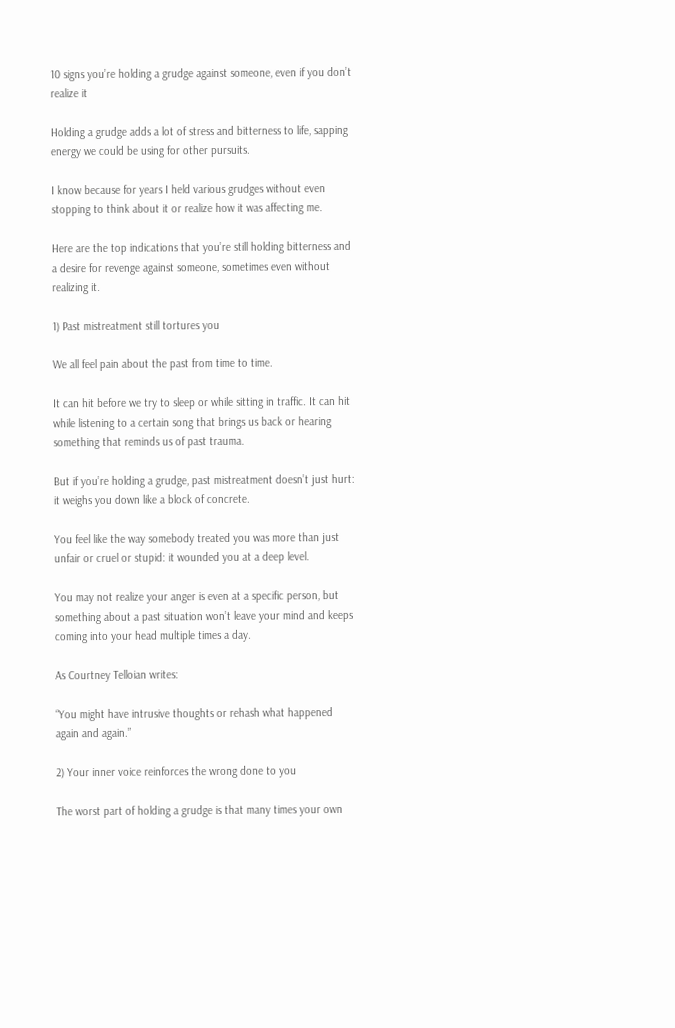10 signs you’re holding a grudge against someone, even if you don’t realize it

Holding a grudge adds a lot of stress and bitterness to life, sapping energy we could be using for other pursuits.

I know because for years I held various grudges without even stopping to think about it or realize how it was affecting me.

Here are the top indications that you’re still holding bitterness and a desire for revenge against someone, sometimes even without realizing it.

1) Past mistreatment still tortures you

We all feel pain about the past from time to time.

It can hit before we try to sleep or while sitting in traffic. It can hit while listening to a certain song that brings us back or hearing something that reminds us of past trauma.

But if you’re holding a grudge, past mistreatment doesn’t just hurt: it weighs you down like a block of concrete.

You feel like the way somebody treated you was more than just unfair or cruel or stupid: it wounded you at a deep level.

You may not realize your anger is even at a specific person, but something about a past situation won’t leave your mind and keeps coming into your head multiple times a day.

As Courtney Telloian writes:

“You might have intrusive thoughts or rehash what happened again and again.”

2) Your inner voice reinforces the wrong done to you

The worst part of holding a grudge is that many times your own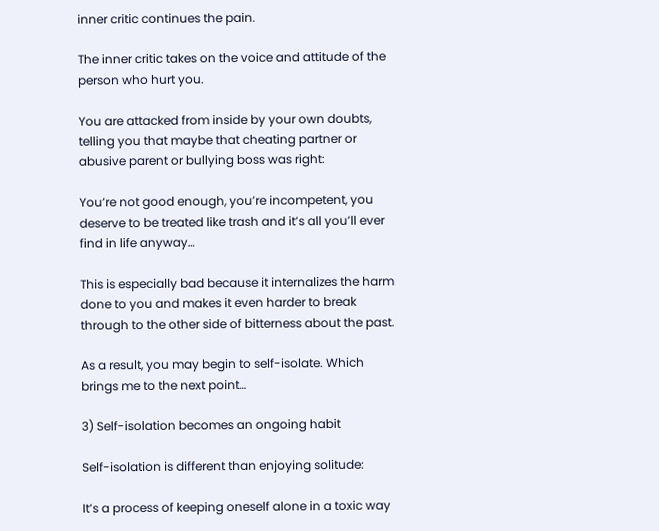inner critic continues the pain.

The inner critic takes on the voice and attitude of the person who hurt you.

You are attacked from inside by your own doubts, telling you that maybe that cheating partner or abusive parent or bullying boss was right:

You’re not good enough, you’re incompetent, you deserve to be treated like trash and it’s all you’ll ever find in life anyway…

This is especially bad because it internalizes the harm done to you and makes it even harder to break through to the other side of bitterness about the past.

As a result, you may begin to self-isolate. Which brings me to the next point…

3) Self-isolation becomes an ongoing habit

Self-isolation is different than enjoying solitude:

It’s a process of keeping oneself alone in a toxic way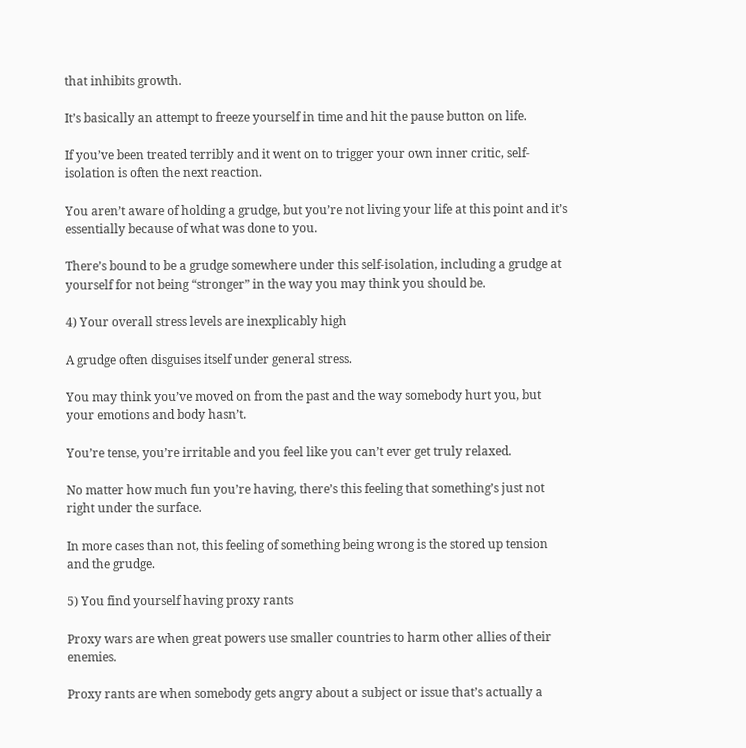that inhibits growth.

It’s basically an attempt to freeze yourself in time and hit the pause button on life.

If you’ve been treated terribly and it went on to trigger your own inner critic, self-isolation is often the next reaction.

You aren’t aware of holding a grudge, but you’re not living your life at this point and it’s essentially because of what was done to you.

There’s bound to be a grudge somewhere under this self-isolation, including a grudge at yourself for not being “stronger” in the way you may think you should be.

4) Your overall stress levels are inexplicably high

A grudge often disguises itself under general stress.

You may think you’ve moved on from the past and the way somebody hurt you, but your emotions and body hasn’t.

You’re tense, you’re irritable and you feel like you can’t ever get truly relaxed.

No matter how much fun you’re having, there’s this feeling that something’s just not right under the surface.

In more cases than not, this feeling of something being wrong is the stored up tension and the grudge.

5) You find yourself having proxy rants

Proxy wars are when great powers use smaller countries to harm other allies of their enemies.

Proxy rants are when somebody gets angry about a subject or issue that’s actually a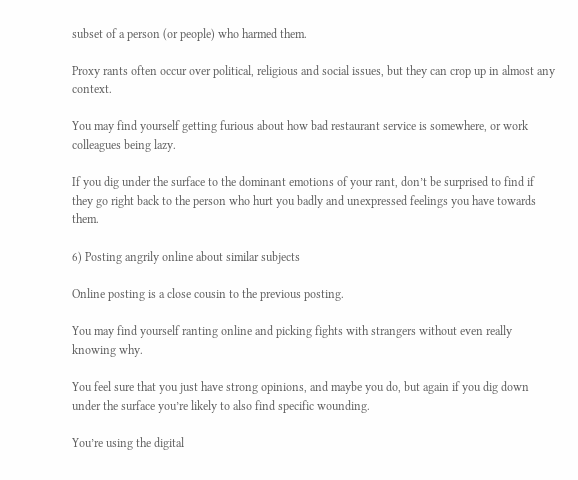subset of a person (or people) who harmed them.

Proxy rants often occur over political, religious and social issues, but they can crop up in almost any context.

You may find yourself getting furious about how bad restaurant service is somewhere, or work colleagues being lazy.

If you dig under the surface to the dominant emotions of your rant, don’t be surprised to find if they go right back to the person who hurt you badly and unexpressed feelings you have towards them.

6) Posting angrily online about similar subjects

Online posting is a close cousin to the previous posting.

You may find yourself ranting online and picking fights with strangers without even really knowing why.

You feel sure that you just have strong opinions, and maybe you do, but again if you dig down under the surface you’re likely to also find specific wounding.

You’re using the digital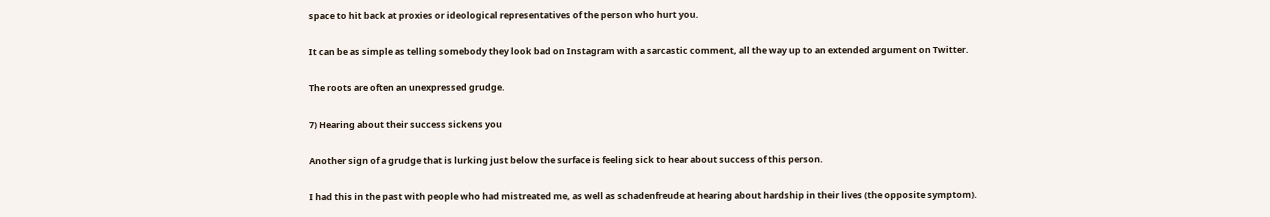space to hit back at proxies or ideological representatives of the person who hurt you.

It can be as simple as telling somebody they look bad on Instagram with a sarcastic comment, all the way up to an extended argument on Twitter.

The roots are often an unexpressed grudge.

7) Hearing about their success sickens you

Another sign of a grudge that is lurking just below the surface is feeling sick to hear about success of this person.

I had this in the past with people who had mistreated me, as well as schadenfreude at hearing about hardship in their lives (the opposite symptom).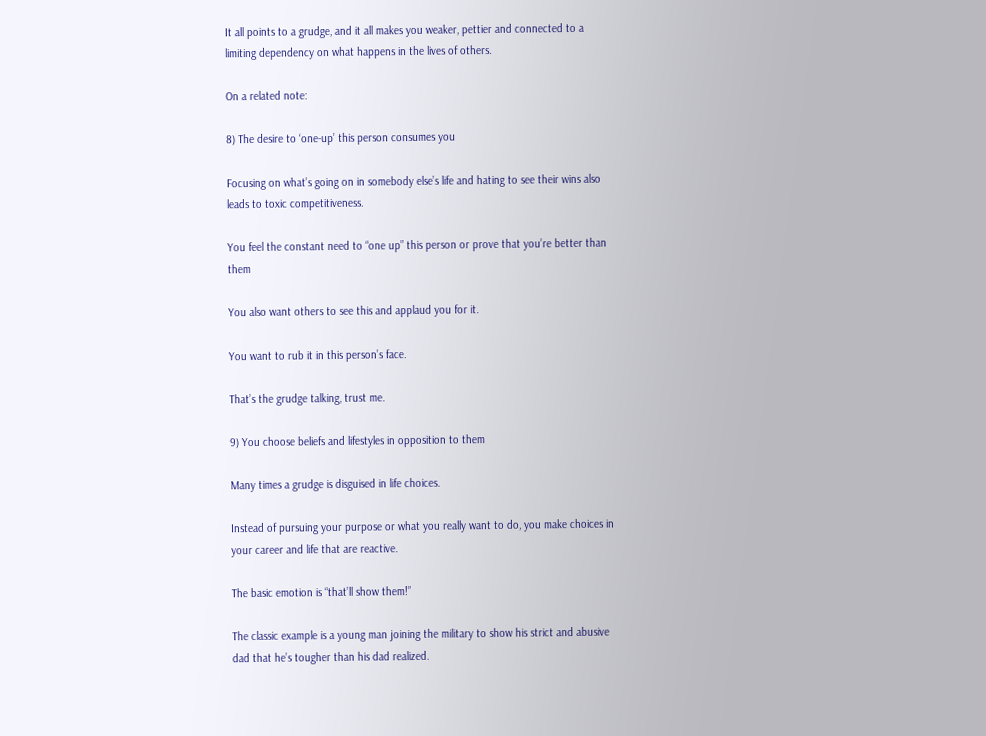It all points to a grudge, and it all makes you weaker, pettier and connected to a limiting dependency on what happens in the lives of others.

On a related note:

8) The desire to ‘one-up’ this person consumes you

Focusing on what’s going on in somebody else’s life and hating to see their wins also leads to toxic competitiveness.

You feel the constant need to “one up” this person or prove that you’re better than them

You also want others to see this and applaud you for it.

You want to rub it in this person’s face.

That’s the grudge talking, trust me.

9) You choose beliefs and lifestyles in opposition to them

Many times a grudge is disguised in life choices.

Instead of pursuing your purpose or what you really want to do, you make choices in your career and life that are reactive.

The basic emotion is “that’ll show them!”

The classic example is a young man joining the military to show his strict and abusive dad that he’s tougher than his dad realized.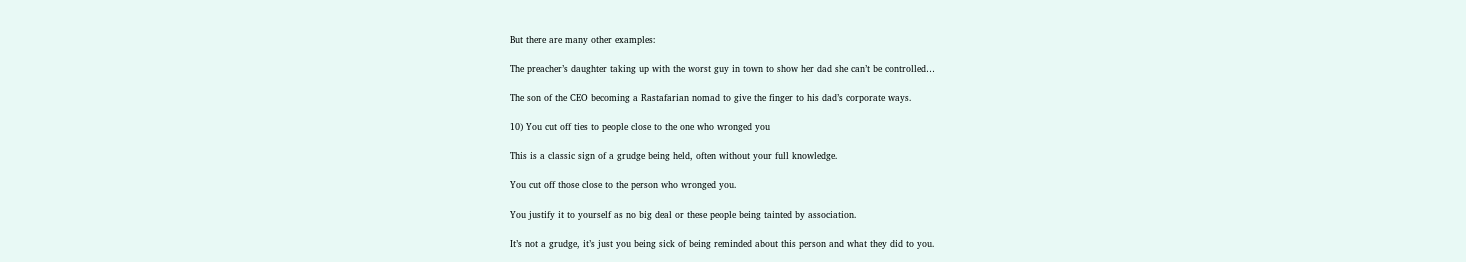But there are many other examples:

The preacher’s daughter taking up with the worst guy in town to show her dad she can’t be controlled…

The son of the CEO becoming a Rastafarian nomad to give the finger to his dad’s corporate ways.

10) You cut off ties to people close to the one who wronged you

This is a classic sign of a grudge being held, often without your full knowledge.

You cut off those close to the person who wronged you.

You justify it to yourself as no big deal or these people being tainted by association.

It’s not a grudge, it’s just you being sick of being reminded about this person and what they did to you.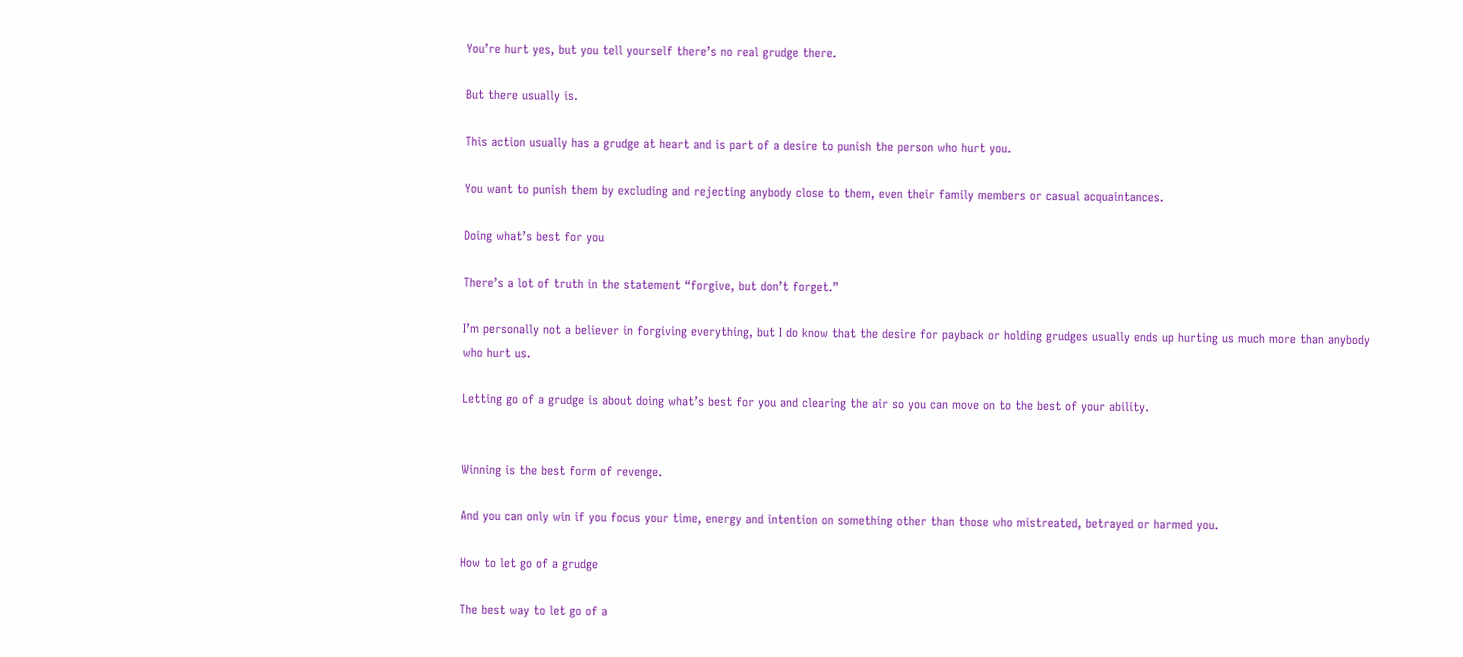You’re hurt yes, but you tell yourself there’s no real grudge there.

But there usually is.

This action usually has a grudge at heart and is part of a desire to punish the person who hurt you.

You want to punish them by excluding and rejecting anybody close to them, even their family members or casual acquaintances.

Doing what’s best for you

There’s a lot of truth in the statement “forgive, but don’t forget.”

I’m personally not a believer in forgiving everything, but I do know that the desire for payback or holding grudges usually ends up hurting us much more than anybody who hurt us.

Letting go of a grudge is about doing what’s best for you and clearing the air so you can move on to the best of your ability.


Winning is the best form of revenge.

And you can only win if you focus your time, energy and intention on something other than those who mistreated, betrayed or harmed you.

How to let go of a grudge

The best way to let go of a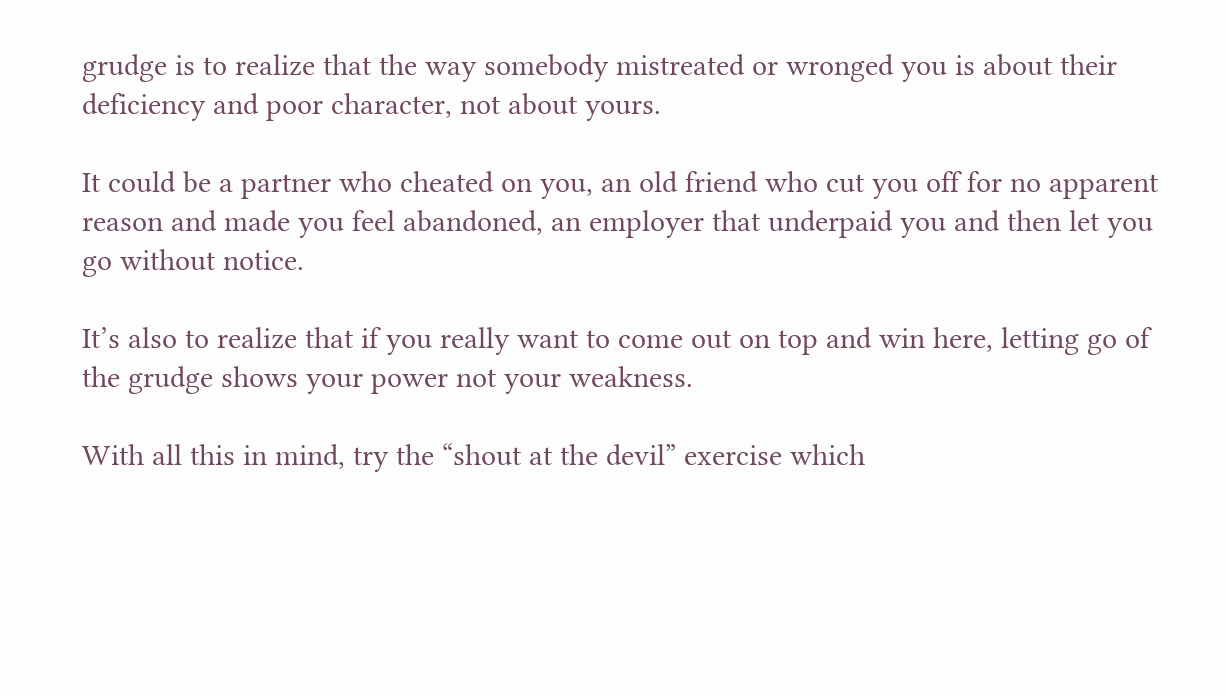grudge is to realize that the way somebody mistreated or wronged you is about their deficiency and poor character, not about yours.

It could be a partner who cheated on you, an old friend who cut you off for no apparent reason and made you feel abandoned, an employer that underpaid you and then let you go without notice.

It’s also to realize that if you really want to come out on top and win here, letting go of the grudge shows your power not your weakness.

With all this in mind, try the “shout at the devil” exercise which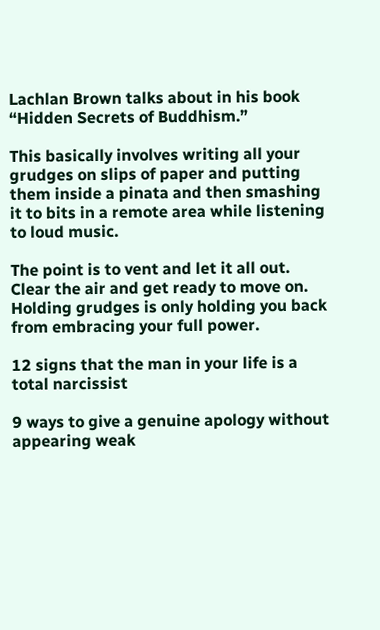Lachlan Brown talks about in his book “Hidden Secrets of Buddhism.”

This basically involves writing all your grudges on slips of paper and putting them inside a pinata and then smashing it to bits in a remote area while listening to loud music.

The point is to vent and let it all out. Clear the air and get ready to move on. Holding grudges is only holding you back from embracing your full power.

12 signs that the man in your life is a total narcissist

9 ways to give a genuine apology without appearing weak